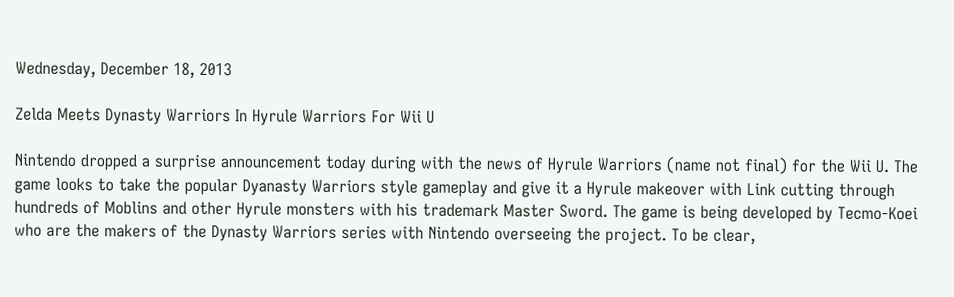Wednesday, December 18, 2013

Zelda Meets Dynasty Warriors In Hyrule Warriors For Wii U

Nintendo dropped a surprise announcement today during with the news of Hyrule Warriors (name not final) for the Wii U. The game looks to take the popular Dyanasty Warriors style gameplay and give it a Hyrule makeover with Link cutting through hundreds of Moblins and other Hyrule monsters with his trademark Master Sword. The game is being developed by Tecmo-Koei who are the makers of the Dynasty Warriors series with Nintendo overseeing the project. To be clear,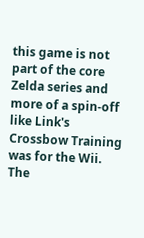this game is not part of the core Zelda series and more of a spin-off like Link's Crossbow Training was for the Wii. The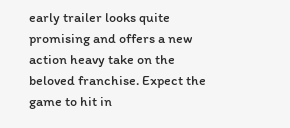early trailer looks quite promising and offers a new action heavy take on the beloved franchise. Expect the game to hit in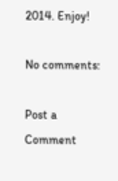2014. Enjoy!

No comments:

Post a Comment